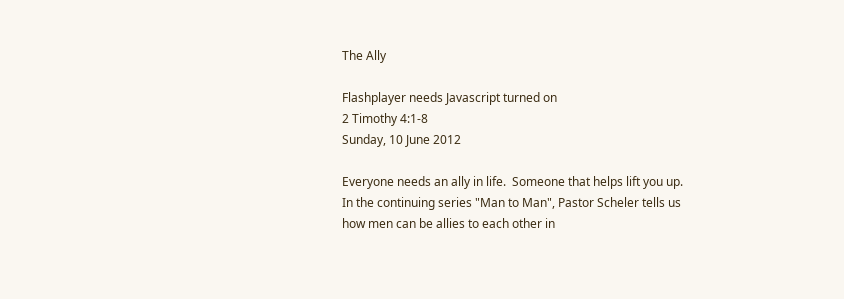The Ally

Flashplayer needs Javascript turned on
2 Timothy 4:1-8
Sunday, 10 June 2012

Everyone needs an ally in life.  Someone that helps lift you up.  In the continuing series "Man to Man", Pastor Scheler tells us how men can be allies to each other in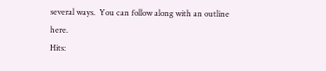several ways.  You can follow along with an outline here.
Hits: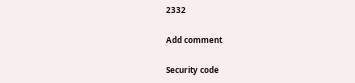2332

Add comment

Security code